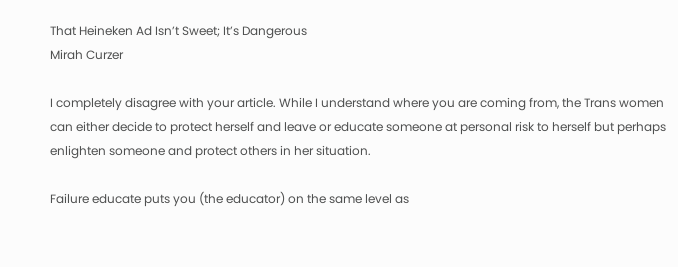That Heineken Ad Isn’t Sweet; It’s Dangerous
Mirah Curzer

I completely disagree with your article. While I understand where you are coming from, the Trans women can either decide to protect herself and leave or educate someone at personal risk to herself but perhaps enlighten someone and protect others in her situation.

Failure educate puts you (the educator) on the same level as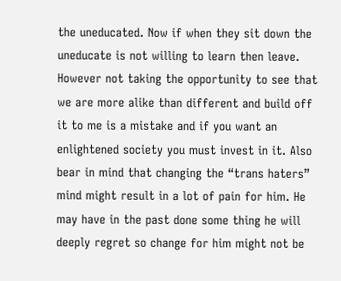the uneducated. Now if when they sit down the uneducate is not willing to learn then leave. However not taking the opportunity to see that we are more alike than different and build off it to me is a mistake and if you want an enlightened society you must invest in it. Also bear in mind that changing the “trans haters” mind might result in a lot of pain for him. He may have in the past done some thing he will deeply regret so change for him might not be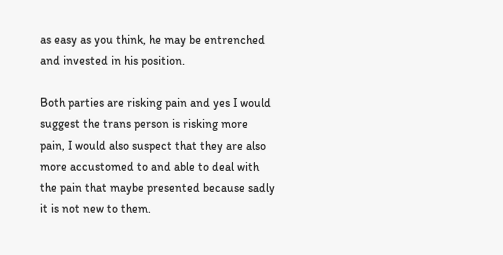as easy as you think, he may be entrenched and invested in his position.

Both parties are risking pain and yes I would suggest the trans person is risking more pain, I would also suspect that they are also more accustomed to and able to deal with the pain that maybe presented because sadly it is not new to them.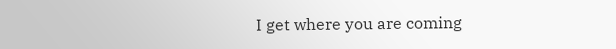I get where you are coming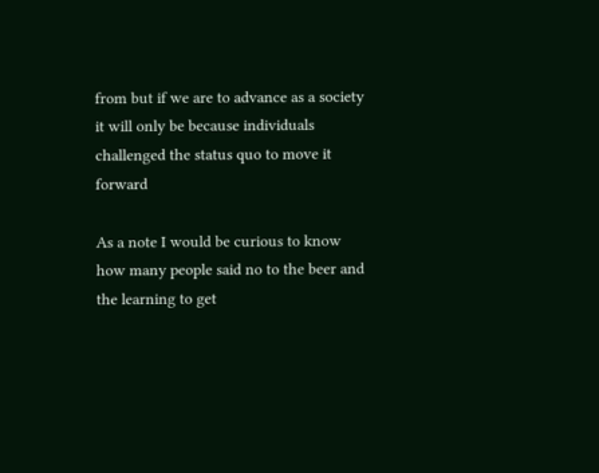from but if we are to advance as a society it will only be because individuals challenged the status quo to move it forward

As a note I would be curious to know how many people said no to the beer and the learning to get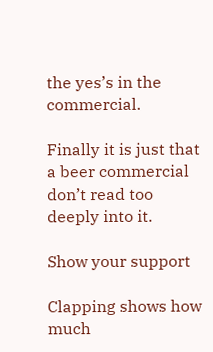the yes’s in the commercial.

Finally it is just that a beer commercial don’t read too deeply into it.

Show your support

Clapping shows how much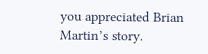you appreciated Brian Martin’s story.